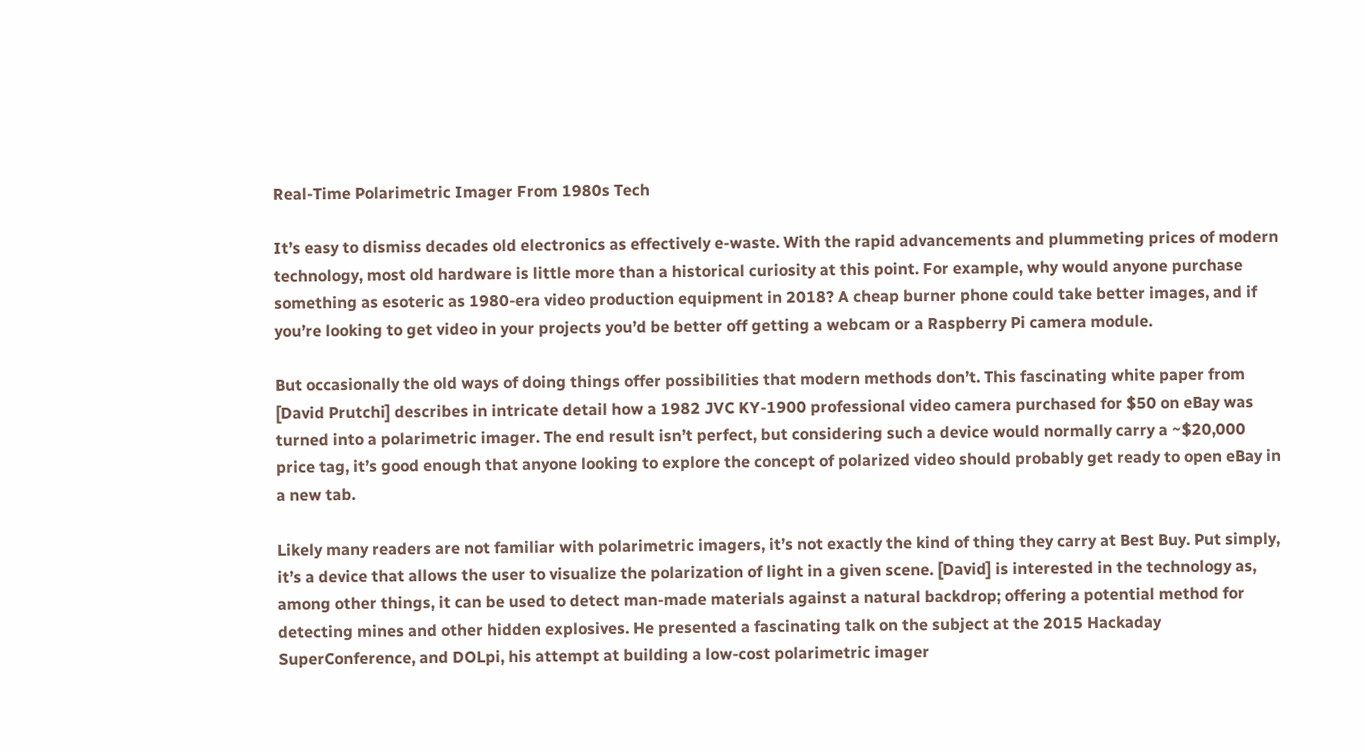Real-Time Polarimetric Imager From 1980s Tech

It’s easy to dismiss decades old electronics as effectively e-waste. With the rapid advancements and plummeting prices of modern technology, most old hardware is little more than a historical curiosity at this point. For example, why would anyone purchase something as esoteric as 1980-era video production equipment in 2018? A cheap burner phone could take better images, and if you’re looking to get video in your projects you’d be better off getting a webcam or a Raspberry Pi camera module.

But occasionally the old ways of doing things offer possibilities that modern methods don’t. This fascinating white paper from [David Prutchi] describes in intricate detail how a 1982 JVC KY-1900 professional video camera purchased for $50 on eBay was turned into a polarimetric imager. The end result isn’t perfect, but considering such a device would normally carry a ~$20,000 price tag, it’s good enough that anyone looking to explore the concept of polarized video should probably get ready to open eBay in a new tab.

Likely many readers are not familiar with polarimetric imagers, it’s not exactly the kind of thing they carry at Best Buy. Put simply, it’s a device that allows the user to visualize the polarization of light in a given scene. [David] is interested in the technology as, among other things, it can be used to detect man-made materials against a natural backdrop; offering a potential method for detecting mines and other hidden explosives. He presented a fascinating talk on the subject at the 2015 Hackaday SuperConference, and DOLpi, his attempt at building a low-cost polarimetric imager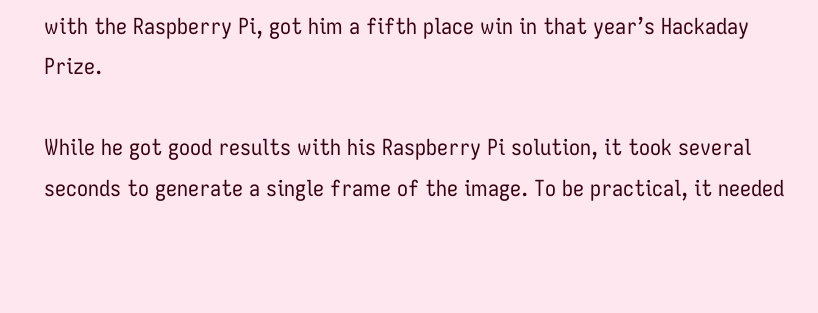with the Raspberry Pi, got him a fifth place win in that year’s Hackaday Prize.

While he got good results with his Raspberry Pi solution, it took several seconds to generate a single frame of the image. To be practical, it needed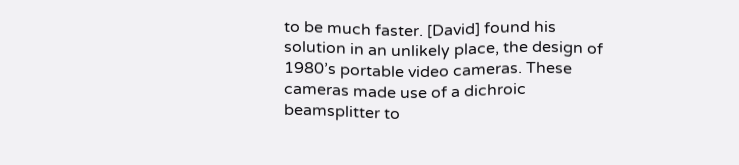to be much faster. [David] found his solution in an unlikely place, the design of 1980’s portable video cameras. These cameras made use of a dichroic beamsplitter to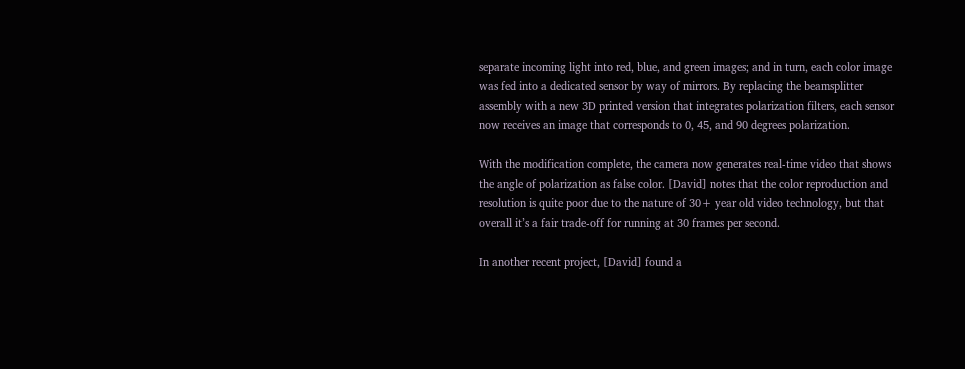separate incoming light into red, blue, and green images; and in turn, each color image was fed into a dedicated sensor by way of mirrors. By replacing the beamsplitter assembly with a new 3D printed version that integrates polarization filters, each sensor now receives an image that corresponds to 0, 45, and 90 degrees polarization.

With the modification complete, the camera now generates real-time video that shows the angle of polarization as false color. [David] notes that the color reproduction and resolution is quite poor due to the nature of 30+ year old video technology, but that overall it’s a fair trade-off for running at 30 frames per second.

In another recent project, [David] found a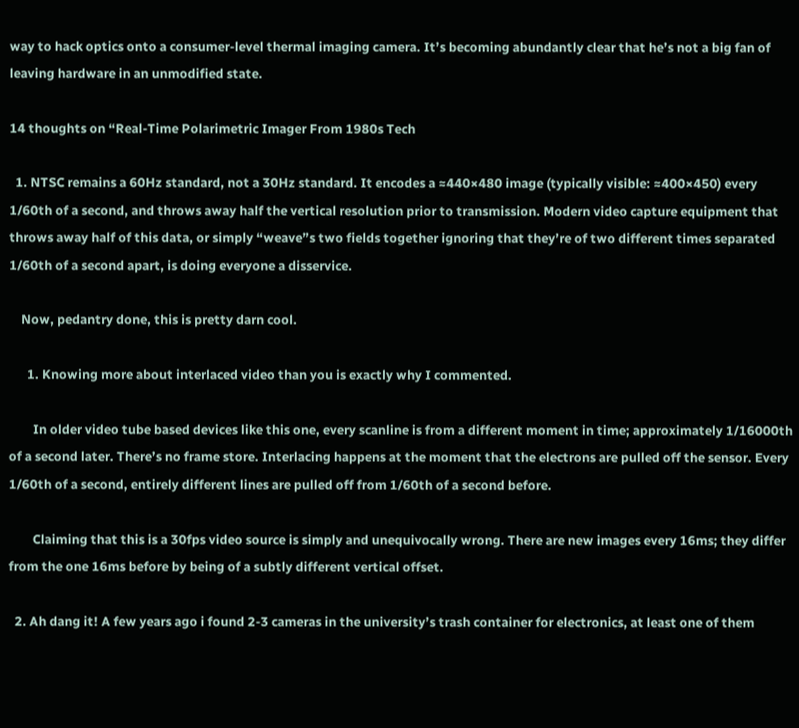way to hack optics onto a consumer-level thermal imaging camera. It’s becoming abundantly clear that he’s not a big fan of leaving hardware in an unmodified state.

14 thoughts on “Real-Time Polarimetric Imager From 1980s Tech

  1. NTSC remains a 60Hz standard, not a 30Hz standard. It encodes a ≈440×480 image (typically visible: ≈400×450) every 1/60th of a second, and throws away half the vertical resolution prior to transmission. Modern video capture equipment that throws away half of this data, or simply “weave”s two fields together ignoring that they’re of two different times separated 1/60th of a second apart, is doing everyone a disservice.

    Now, pedantry done, this is pretty darn cool.

      1. Knowing more about interlaced video than you is exactly why I commented.

        In older video tube based devices like this one, every scanline is from a different moment in time; approximately 1/16000th of a second later. There’s no frame store. Interlacing happens at the moment that the electrons are pulled off the sensor. Every 1/60th of a second, entirely different lines are pulled off from 1/60th of a second before.

        Claiming that this is a 30fps video source is simply and unequivocally wrong. There are new images every 16ms; they differ from the one 16ms before by being of a subtly different vertical offset.

  2. Ah dang it! A few years ago i found 2-3 cameras in the university’s trash container for electronics, at least one of them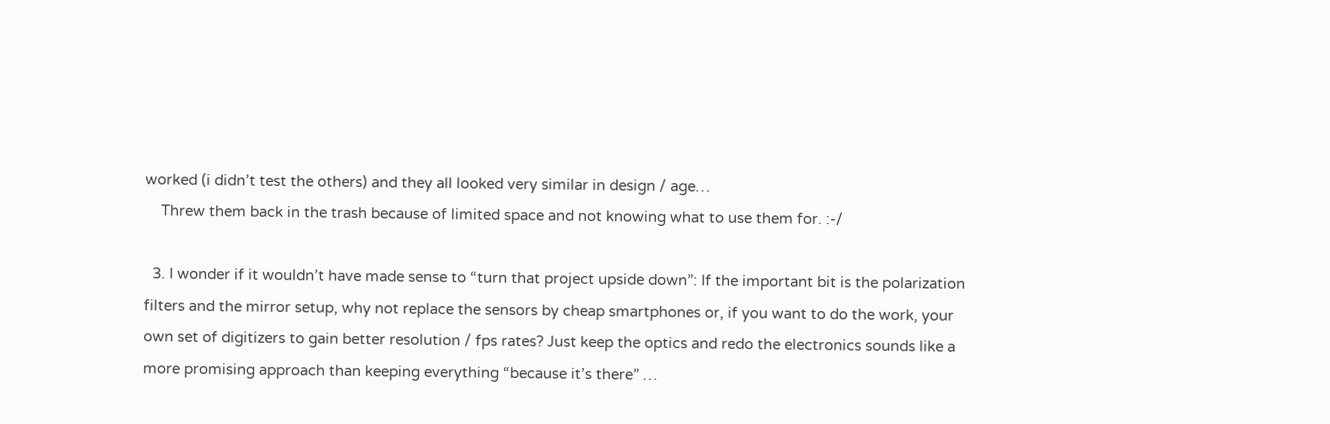worked (i didn’t test the others) and they all looked very similar in design / age…
    Threw them back in the trash because of limited space and not knowing what to use them for. :-/

  3. I wonder if it wouldn’t have made sense to “turn that project upside down”: If the important bit is the polarization filters and the mirror setup, why not replace the sensors by cheap smartphones or, if you want to do the work, your own set of digitizers to gain better resolution / fps rates? Just keep the optics and redo the electronics sounds like a more promising approach than keeping everything “because it’s there” …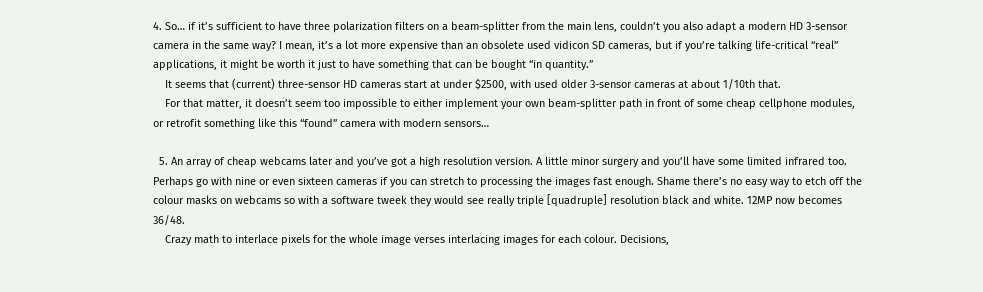4. So… if it’s sufficient to have three polarization filters on a beam-splitter from the main lens, couldn’t you also adapt a modern HD 3-sensor camera in the same way? I mean, it’s a lot more expensive than an obsolete used vidicon SD cameras, but if you’re talking life-critical “real” applications, it might be worth it just to have something that can be bought “in quantity.”
    It seems that (current) three-sensor HD cameras start at under $2500, with used older 3-sensor cameras at about 1/10th that.
    For that matter, it doesn’t seem too impossible to either implement your own beam-splitter path in front of some cheap cellphone modules, or retrofit something like this “found” camera with modern sensors…

  5. An array of cheap webcams later and you’ve got a high resolution version. A little minor surgery and you’ll have some limited infrared too. Perhaps go with nine or even sixteen cameras if you can stretch to processing the images fast enough. Shame there’s no easy way to etch off the colour masks on webcams so with a software tweek they would see really triple [quadruple] resolution black and white. 12MP now becomes 36/48.
    Crazy math to interlace pixels for the whole image verses interlacing images for each colour. Decisions,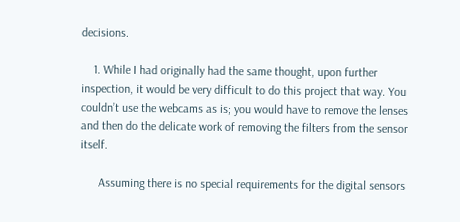decisions.

    1. While I had originally had the same thought, upon further inspection, it would be very difficult to do this project that way. You couldn’t use the webcams as is; you would have to remove the lenses and then do the delicate work of removing the filters from the sensor itself.

      Assuming there is no special requirements for the digital sensors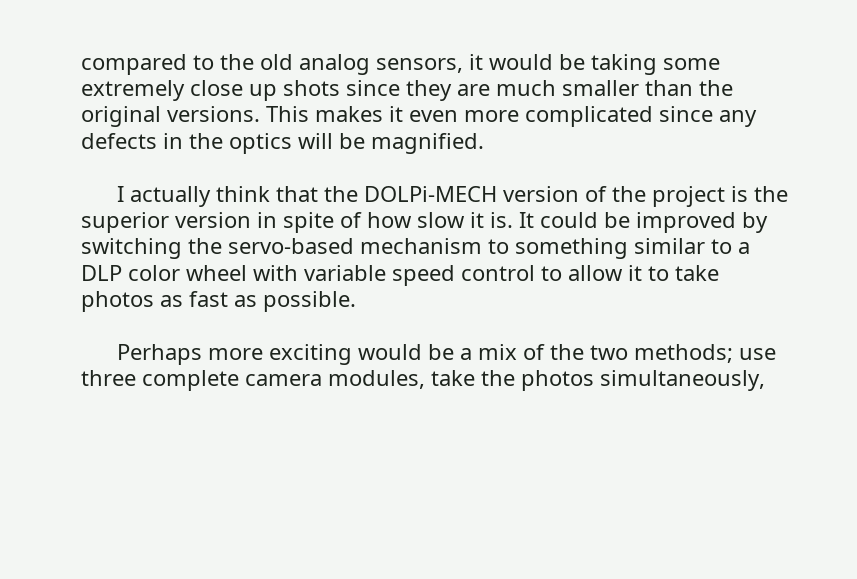compared to the old analog sensors, it would be taking some extremely close up shots since they are much smaller than the original versions. This makes it even more complicated since any defects in the optics will be magnified.

      I actually think that the DOLPi-MECH version of the project is the superior version in spite of how slow it is. It could be improved by switching the servo-based mechanism to something similar to a DLP color wheel with variable speed control to allow it to take photos as fast as possible.

      Perhaps more exciting would be a mix of the two methods; use three complete camera modules, take the photos simultaneously,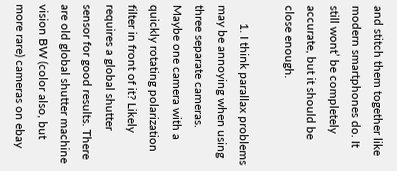and stitch them together like modern smartphones do. It still wont’ be completely accurate, but it should be close enough.

      1. I think parallax problems may be annoying when using three separate cameras. Maybe one camera with a quickly rotating polarization filter in front of it? Likely requires a global shutter sensor for good results. There are old global shutter machine vision BW (color also, but more rare) cameras on ebay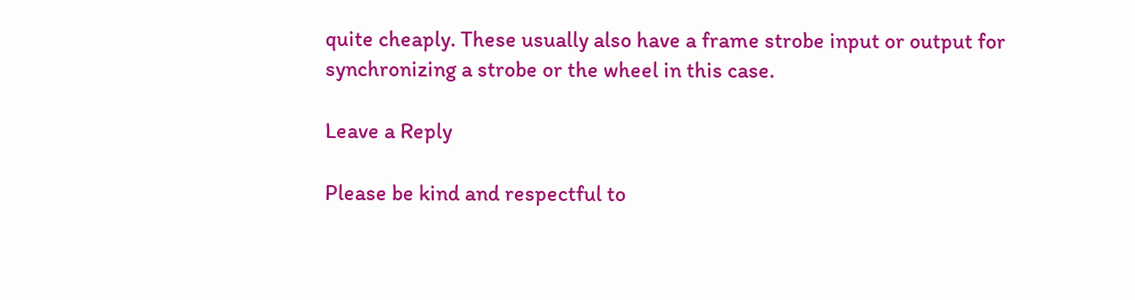quite cheaply. These usually also have a frame strobe input or output for synchronizing a strobe or the wheel in this case.

Leave a Reply

Please be kind and respectful to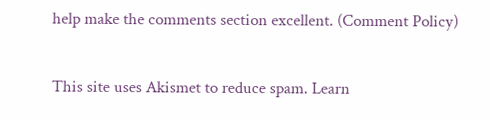help make the comments section excellent. (Comment Policy)

This site uses Akismet to reduce spam. Learn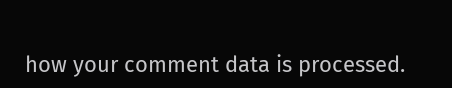how your comment data is processed.